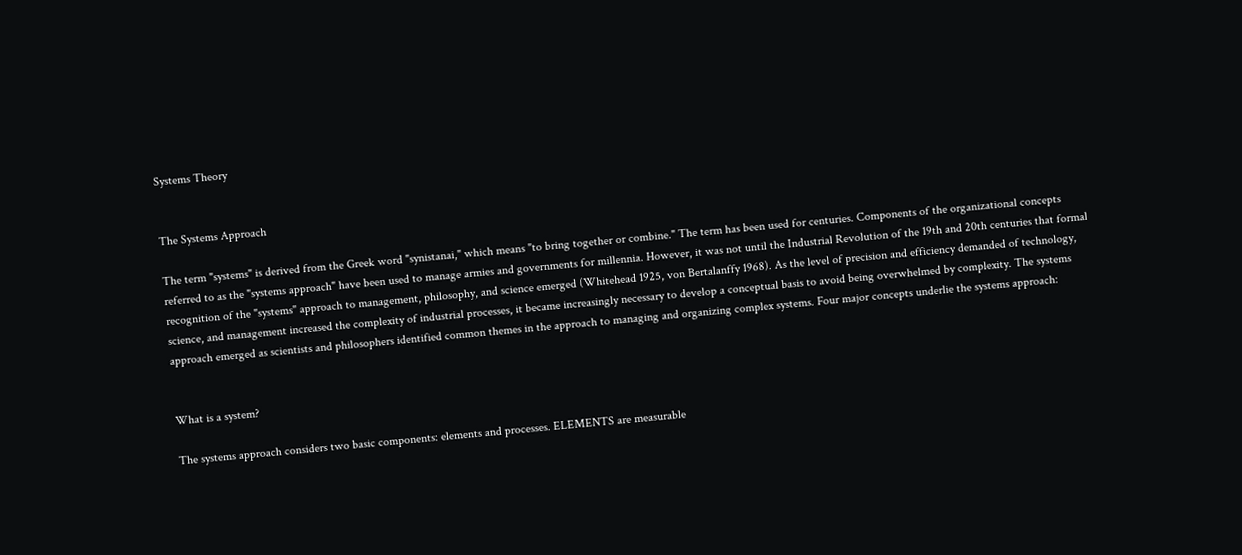Systems Theory


The Systems Approach

The term "systems" is derived from the Greek word "synistanai," which means "to bring together or combine." The term has been used for centuries. Components of the organizational concepts referred to as the "systems approach" have been used to manage armies and governments for millennia. However, it was not until the Industrial Revolution of the 19th and 20th centuries that formal recognition of the "systems" approach to management, philosophy, and science emerged (Whitehead 1925, von Bertalanffy 1968). As the level of precision and efficiency demanded of technology, science, and management increased the complexity of industrial processes, it became increasingly necessary to develop a conceptual basis to avoid being overwhelmed by complexity. The systems approach emerged as scientists and philosophers identified common themes in the approach to managing and organizing complex systems. Four major concepts underlie the systems approach:


What is a system?

The systems approach considers two basic components: elements and processes. ELEMENTS are measurable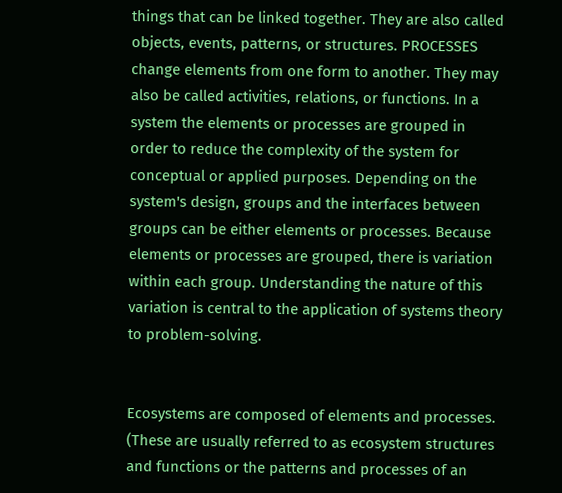things that can be linked together. They are also called objects, events, patterns, or structures. PROCESSES change elements from one form to another. They may also be called activities, relations, or functions. In a system the elements or processes are grouped in order to reduce the complexity of the system for conceptual or applied purposes. Depending on the system's design, groups and the interfaces between groups can be either elements or processes. Because elements or processes are grouped, there is variation within each group. Understanding the nature of this variation is central to the application of systems theory to problem-solving.


Ecosystems are composed of elements and processes. (These are usually referred to as ecosystem structures and functions or the patterns and processes of an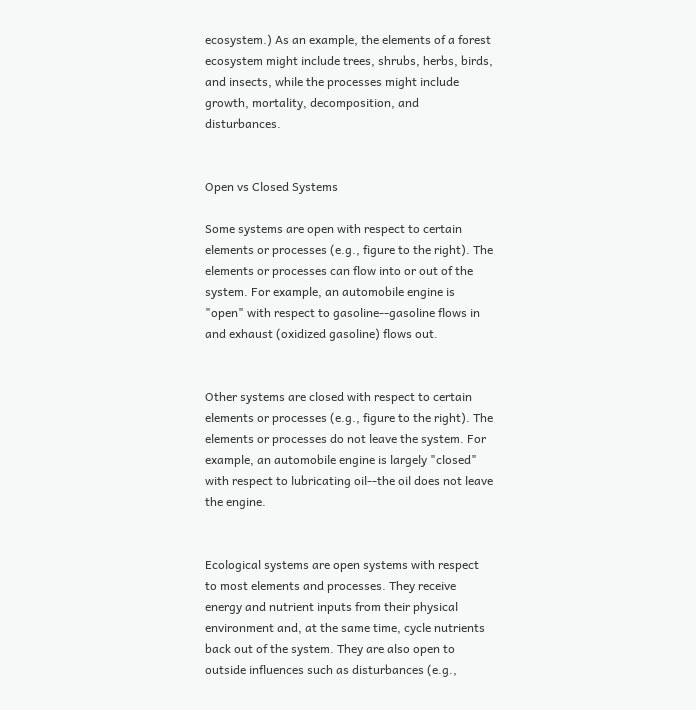ecosystem.) As an example, the elements of a forest ecosystem might include trees, shrubs, herbs, birds, and insects, while the processes might include growth, mortality, decomposition, and disturbances.


Open vs Closed Systems

Some systems are open with respect to certain elements or processes (e.g., figure to the right). The elements or processes can flow into or out of the system. For example, an automobile engine is "open" with respect to gasoline--gasoline flows in and exhaust (oxidized gasoline) flows out.


Other systems are closed with respect to certain elements or processes (e.g., figure to the right). The elements or processes do not leave the system. For example, an automobile engine is largely "closed" with respect to lubricating oil--the oil does not leave the engine.


Ecological systems are open systems with respect to most elements and processes. They receive energy and nutrient inputs from their physical environment and, at the same time, cycle nutrients back out of the system. They are also open to outside influences such as disturbances (e.g.,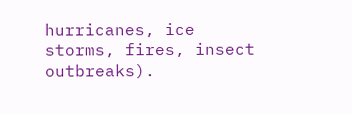hurricanes, ice storms, fires, insect outbreaks).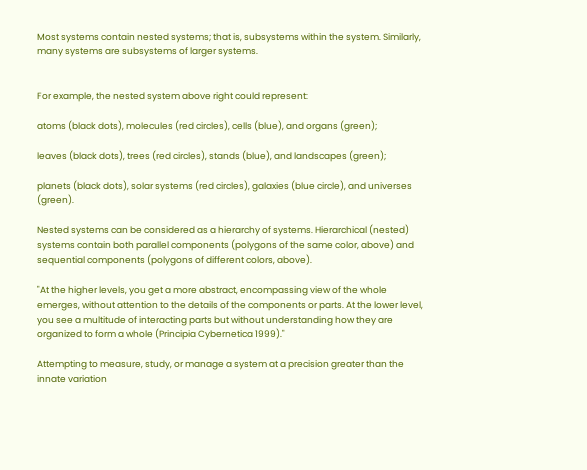Most systems contain nested systems; that is, subsystems within the system. Similarly, many systems are subsystems of larger systems.


For example, the nested system above right could represent:

atoms (black dots), molecules (red circles), cells (blue), and organs (green);

leaves (black dots), trees (red circles), stands (blue), and landscapes (green);

planets (black dots), solar systems (red circles), galaxies (blue circle), and universes (green).

Nested systems can be considered as a hierarchy of systems. Hierarchical (nested) systems contain both parallel components (polygons of the same color, above) and sequential components (polygons of different colors, above).

"At the higher levels, you get a more abstract, encompassing view of the whole emerges, without attention to the details of the components or parts. At the lower level, you see a multitude of interacting parts but without understanding how they are organized to form a whole (Principia Cybernetica 1999)."

Attempting to measure, study, or manage a system at a precision greater than the innate variation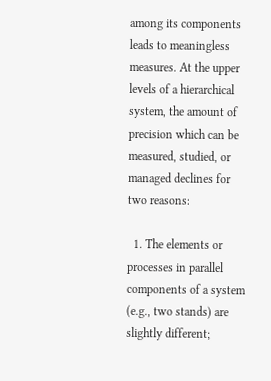among its components leads to meaningless measures. At the upper levels of a hierarchical system, the amount of precision which can be measured, studied, or managed declines for two reasons:

  1. The elements or processes in parallel components of a system (e.g., two stands) are slightly different;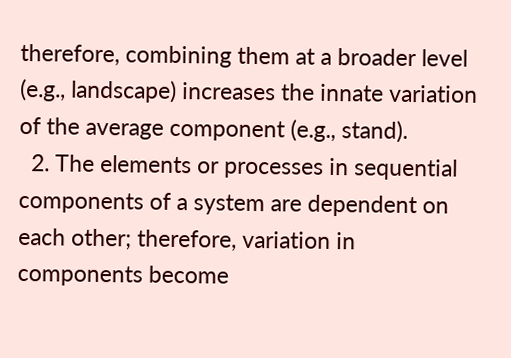therefore, combining them at a broader level (e.g., landscape) increases the innate variation of the average component (e.g., stand).
  2. The elements or processes in sequential components of a system are dependent on each other; therefore, variation in components become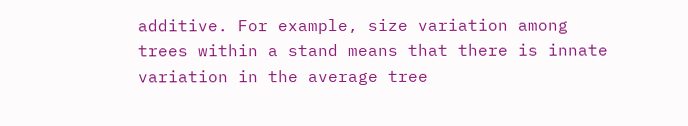additive. For example, size variation among trees within a stand means that there is innate variation in the average tree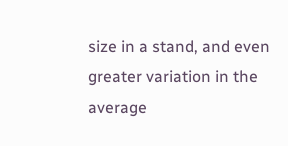size in a stand, and even greater variation in the average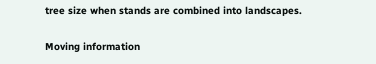tree size when stands are combined into landscapes.

Moving information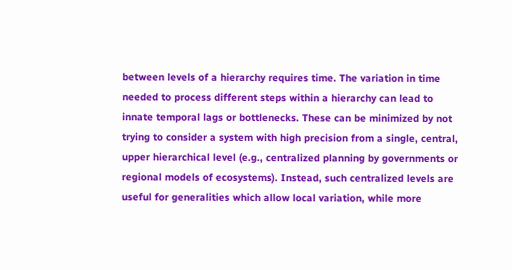between levels of a hierarchy requires time. The variation in time needed to process different steps within a hierarchy can lead to innate temporal lags or bottlenecks. These can be minimized by not trying to consider a system with high precision from a single, central, upper hierarchical level (e.g., centralized planning by governments or regional models of ecosystems). Instead, such centralized levels are useful for generalities which allow local variation, while more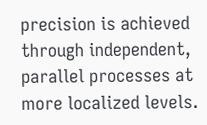precision is achieved through independent, parallel processes at more localized levels.